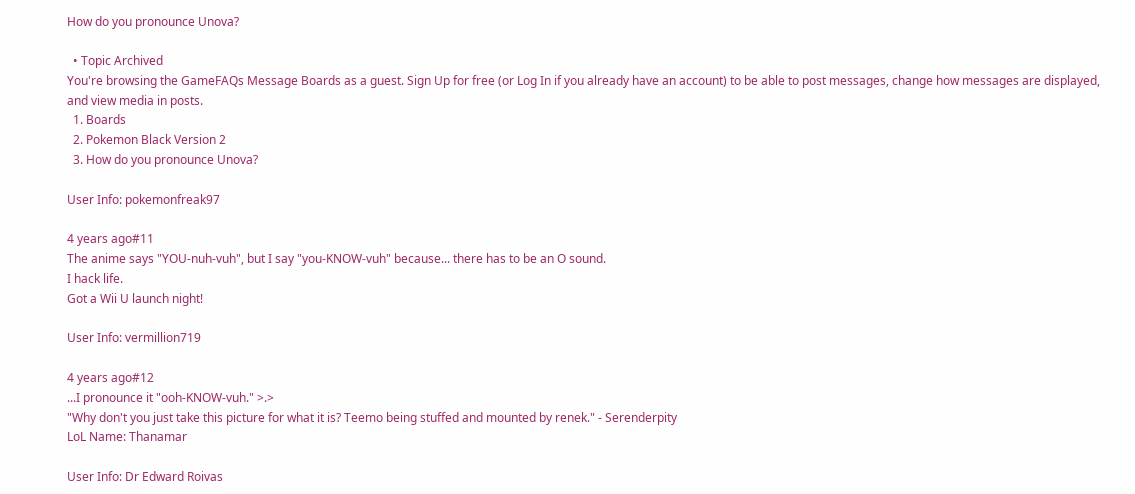How do you pronounce Unova?

  • Topic Archived
You're browsing the GameFAQs Message Boards as a guest. Sign Up for free (or Log In if you already have an account) to be able to post messages, change how messages are displayed, and view media in posts.
  1. Boards
  2. Pokemon Black Version 2
  3. How do you pronounce Unova?

User Info: pokemonfreak97

4 years ago#11
The anime says "YOU-nuh-vuh", but I say "you-KNOW-vuh" because... there has to be an O sound.
I hack life.
Got a Wii U launch night!

User Info: vermillion719

4 years ago#12
...I pronounce it "ooh-KNOW-vuh." >.>
"Why don't you just take this picture for what it is? Teemo being stuffed and mounted by renek." - Serenderpity
LoL Name: Thanamar

User Info: Dr Edward Roivas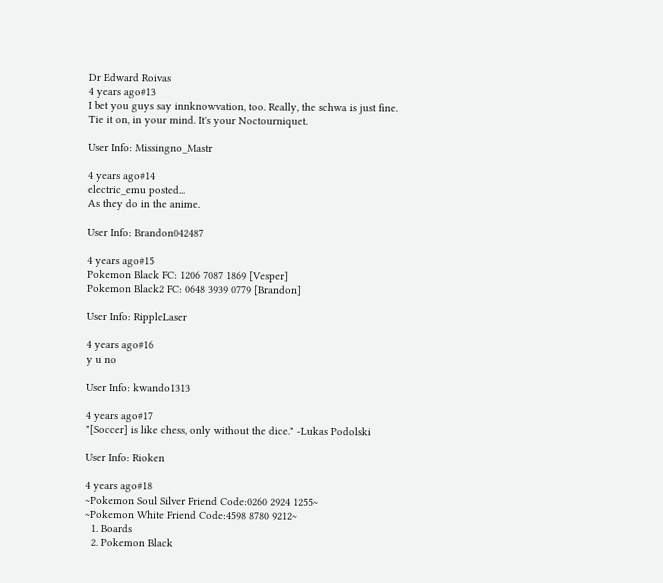Dr Edward Roivas
4 years ago#13
I bet you guys say innknowvation, too. Really, the schwa is just fine.
Tie it on, in your mind. It's your Noctourniquet.

User Info: Missingno_Mastr

4 years ago#14
electric_emu posted...
As they do in the anime.

User Info: Brandon042487

4 years ago#15
Pokemon Black FC: 1206 7087 1869 [Vesper]
Pokemon Black2 FC: 0648 3939 0779 [Brandon]

User Info: RippleLaser

4 years ago#16
y u no

User Info: kwando1313

4 years ago#17
"[Soccer] is like chess, only without the dice." -Lukas Podolski

User Info: Rioken

4 years ago#18
~Pokemon Soul Silver Friend Code:0260 2924 1255~
~Pokemon White Friend Code:4598 8780 9212~
  1. Boards
  2. Pokemon Black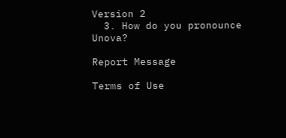Version 2
  3. How do you pronounce Unova?

Report Message

Terms of Use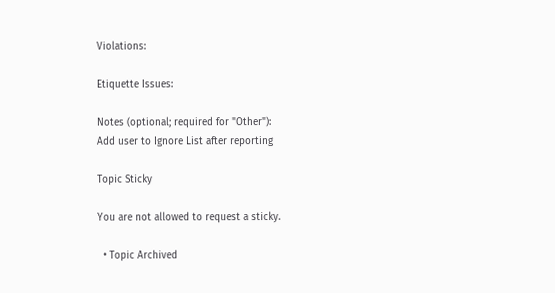Violations:

Etiquette Issues:

Notes (optional; required for "Other"):
Add user to Ignore List after reporting

Topic Sticky

You are not allowed to request a sticky.

  • Topic Archived